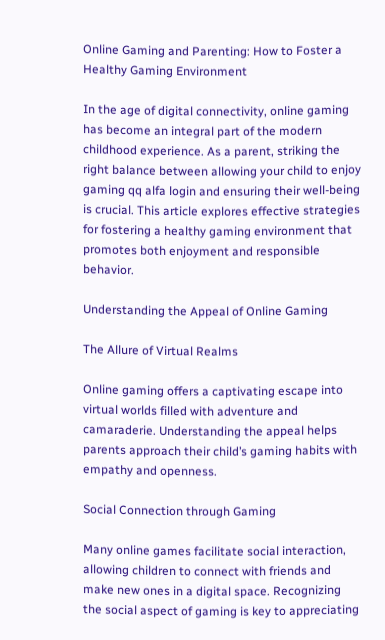Online Gaming and Parenting: How to Foster a Healthy Gaming Environment

In the age of digital connectivity, online gaming has become an integral part of the modern childhood experience. As a parent, striking the right balance between allowing your child to enjoy gaming qq alfa login and ensuring their well-being is crucial. This article explores effective strategies for fostering a healthy gaming environment that promotes both enjoyment and responsible behavior.

Understanding the Appeal of Online Gaming

The Allure of Virtual Realms

Online gaming offers a captivating escape into virtual worlds filled with adventure and camaraderie. Understanding the appeal helps parents approach their child’s gaming habits with empathy and openness.

Social Connection through Gaming

Many online games facilitate social interaction, allowing children to connect with friends and make new ones in a digital space. Recognizing the social aspect of gaming is key to appreciating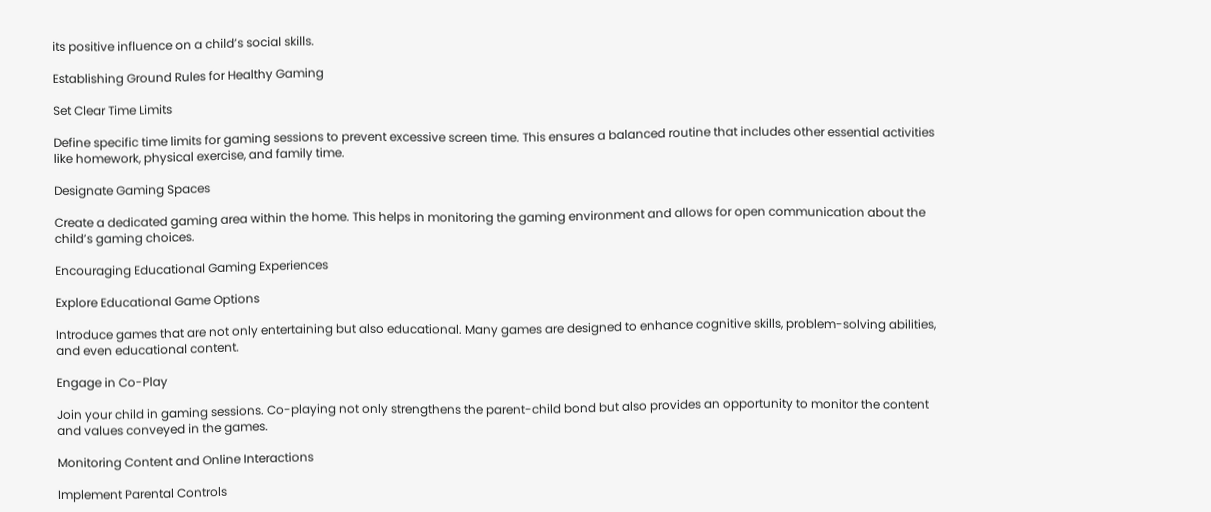its positive influence on a child’s social skills.

Establishing Ground Rules for Healthy Gaming

Set Clear Time Limits

Define specific time limits for gaming sessions to prevent excessive screen time. This ensures a balanced routine that includes other essential activities like homework, physical exercise, and family time.

Designate Gaming Spaces

Create a dedicated gaming area within the home. This helps in monitoring the gaming environment and allows for open communication about the child’s gaming choices.

Encouraging Educational Gaming Experiences

Explore Educational Game Options

Introduce games that are not only entertaining but also educational. Many games are designed to enhance cognitive skills, problem-solving abilities, and even educational content.

Engage in Co-Play

Join your child in gaming sessions. Co-playing not only strengthens the parent-child bond but also provides an opportunity to monitor the content and values conveyed in the games.

Monitoring Content and Online Interactions

Implement Parental Controls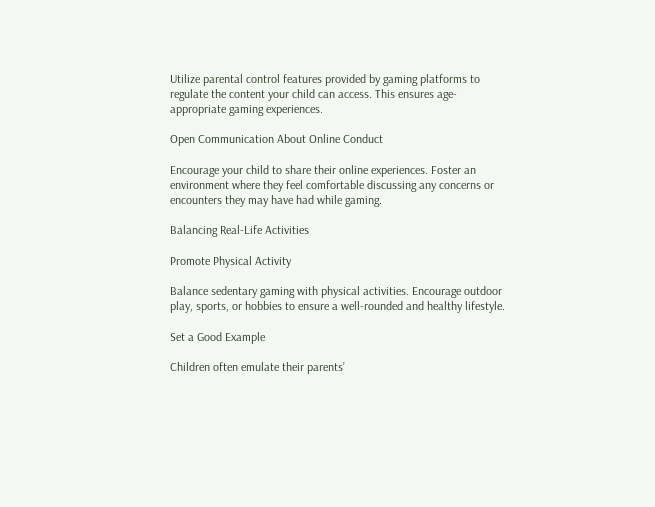Utilize parental control features provided by gaming platforms to regulate the content your child can access. This ensures age-appropriate gaming experiences.

Open Communication About Online Conduct

Encourage your child to share their online experiences. Foster an environment where they feel comfortable discussing any concerns or encounters they may have had while gaming.

Balancing Real-Life Activities

Promote Physical Activity

Balance sedentary gaming with physical activities. Encourage outdoor play, sports, or hobbies to ensure a well-rounded and healthy lifestyle.

Set a Good Example

Children often emulate their parents’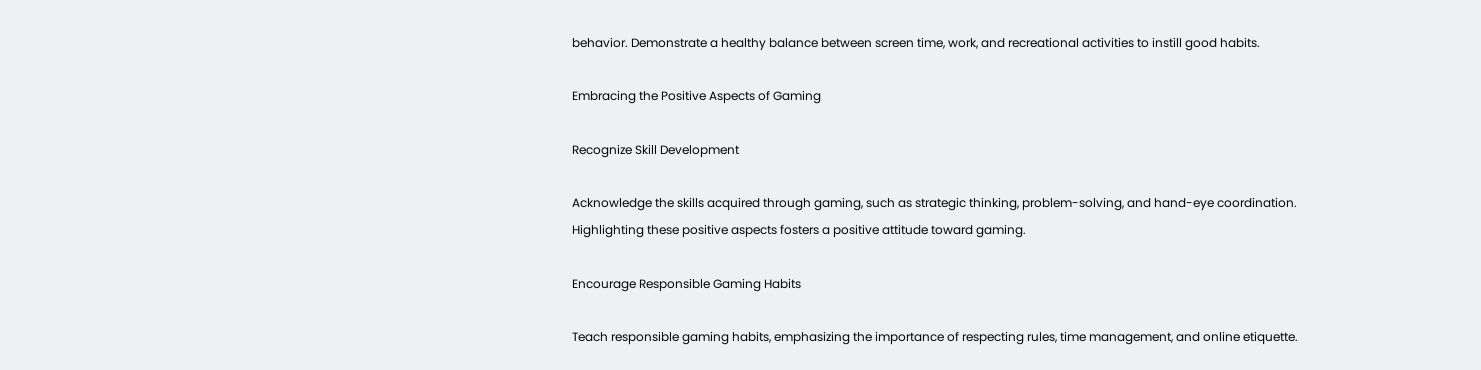behavior. Demonstrate a healthy balance between screen time, work, and recreational activities to instill good habits.

Embracing the Positive Aspects of Gaming

Recognize Skill Development

Acknowledge the skills acquired through gaming, such as strategic thinking, problem-solving, and hand-eye coordination. Highlighting these positive aspects fosters a positive attitude toward gaming.

Encourage Responsible Gaming Habits

Teach responsible gaming habits, emphasizing the importance of respecting rules, time management, and online etiquette.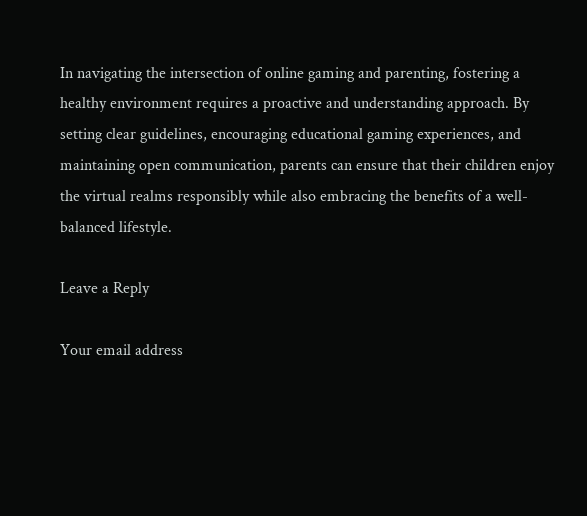In navigating the intersection of online gaming and parenting, fostering a healthy environment requires a proactive and understanding approach. By setting clear guidelines, encouraging educational gaming experiences, and maintaining open communication, parents can ensure that their children enjoy the virtual realms responsibly while also embracing the benefits of a well-balanced lifestyle.

Leave a Reply

Your email address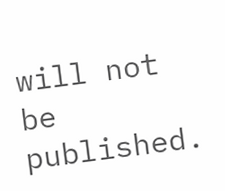will not be published.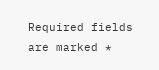Required fields are marked *